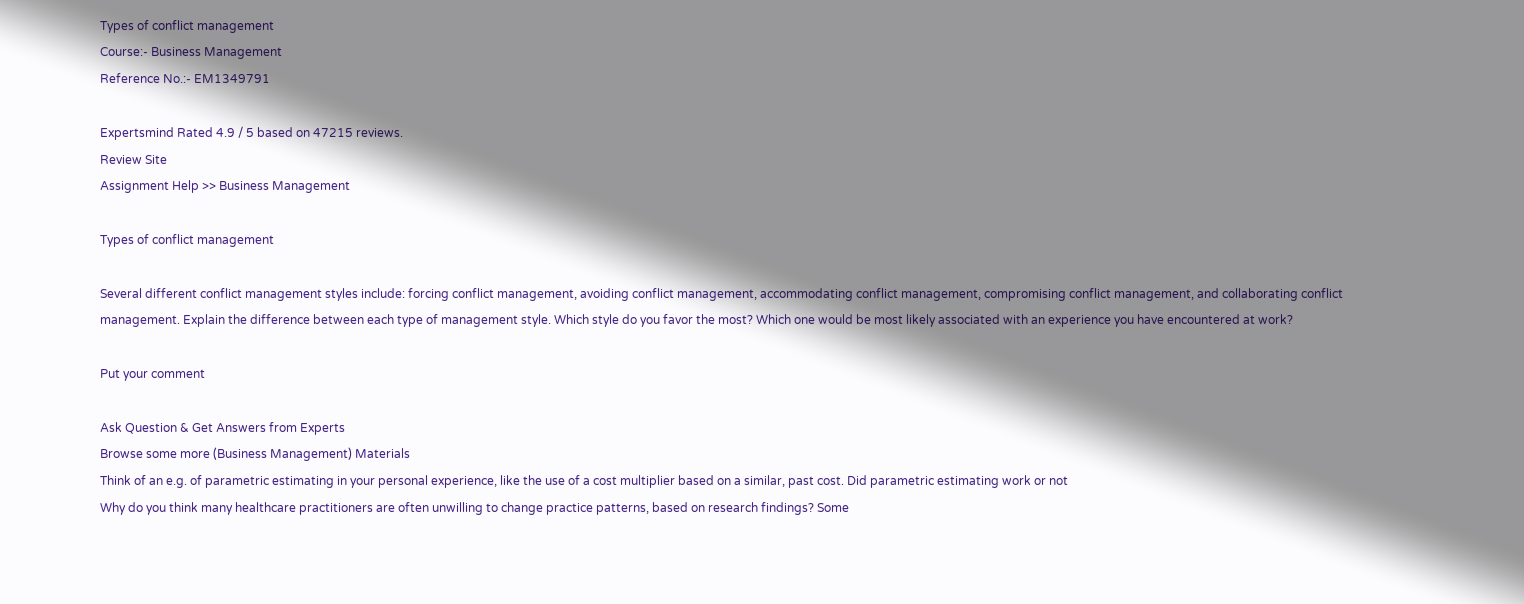Types of conflict management
Course:- Business Management
Reference No.:- EM1349791

Expertsmind Rated 4.9 / 5 based on 47215 reviews.
Review Site
Assignment Help >> Business Management

Types of conflict management

Several different conflict management styles include: forcing conflict management, avoiding conflict management, accommodating conflict management, compromising conflict management, and collaborating conflict management. Explain the difference between each type of management style. Which style do you favor the most? Which one would be most likely associated with an experience you have encountered at work?

Put your comment

Ask Question & Get Answers from Experts
Browse some more (Business Management) Materials
Think of an e.g. of parametric estimating in your personal experience, like the use of a cost multiplier based on a similar, past cost. Did parametric estimating work or not
Why do you think many healthcare practitioners are often unwilling to change practice patterns, based on research findings? Some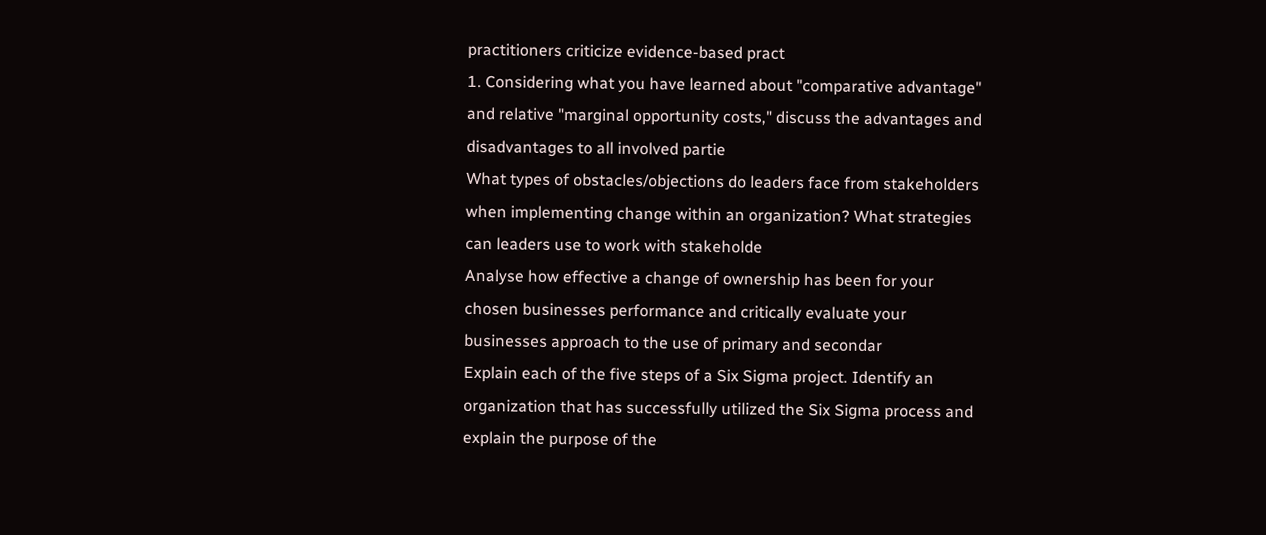practitioners criticize evidence-based pract
1. Considering what you have learned about "comparative advantage" and relative "marginal opportunity costs," discuss the advantages and disadvantages to all involved partie
What types of obstacles/objections do leaders face from stakeholders when implementing change within an organization? What strategies can leaders use to work with stakeholde
Analyse how effective a change of ownership has been for your chosen businesses performance and critically evaluate your businesses approach to the use of primary and secondar
Explain each of the five steps of a Six Sigma project. Identify an organization that has successfully utilized the Six Sigma process and explain the purpose of the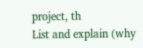project, th
List and explain (why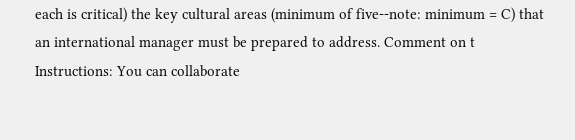each is critical) the key cultural areas (minimum of five--note: minimum = C) that an international manager must be prepared to address. Comment on t
Instructions: You can collaborate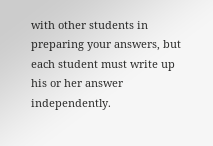with other students in preparing your answers, but each student must write up his or her answer independently.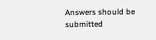Answers should be submitted